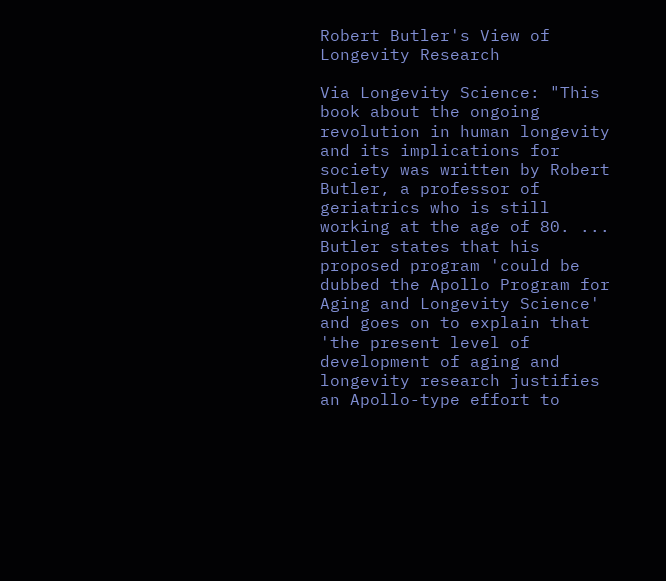Robert Butler's View of Longevity Research

Via Longevity Science: "This book about the ongoing revolution in human longevity and its implications for society was written by Robert Butler, a professor of geriatrics who is still working at the age of 80. ... Butler states that his proposed program 'could be dubbed the Apollo Program for Aging and Longevity Science' and goes on to explain that 'the present level of development of aging and longevity research justifies an Apollo-type effort to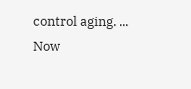control aging. ... Now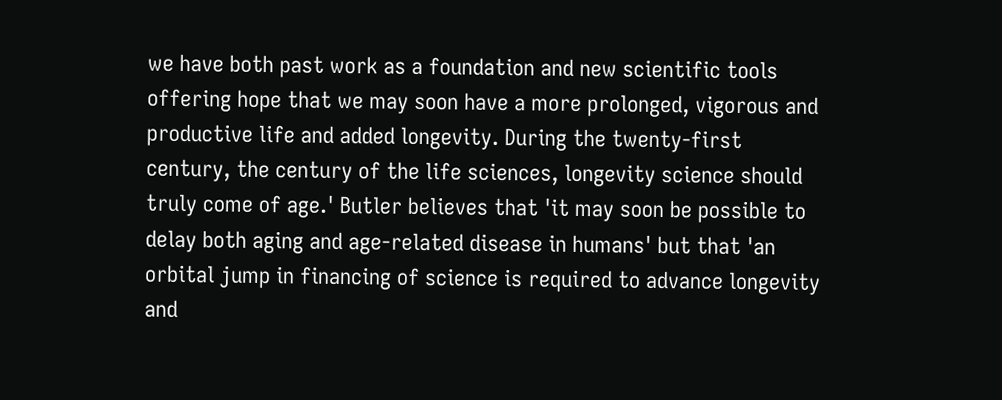we have both past work as a foundation and new scientific tools offering hope that we may soon have a more prolonged, vigorous and productive life and added longevity. During the twenty-first century, the century of the life sciences, longevity science should truly come of age.' Butler believes that 'it may soon be possible to delay both aging and age-related disease in humans' but that 'an orbital jump in financing of science is required to advance longevity and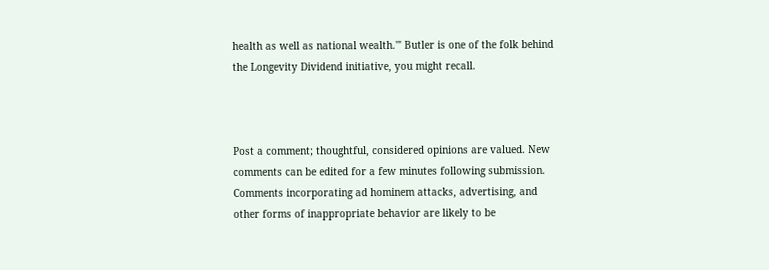health as well as national wealth.'" Butler is one of the folk behind the Longevity Dividend initiative, you might recall.



Post a comment; thoughtful, considered opinions are valued. New comments can be edited for a few minutes following submission. Comments incorporating ad hominem attacks, advertising, and other forms of inappropriate behavior are likely to be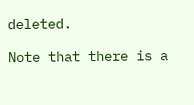deleted.

Note that there is a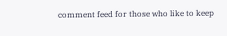comment feed for those who like to keep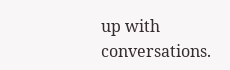up with conversations.